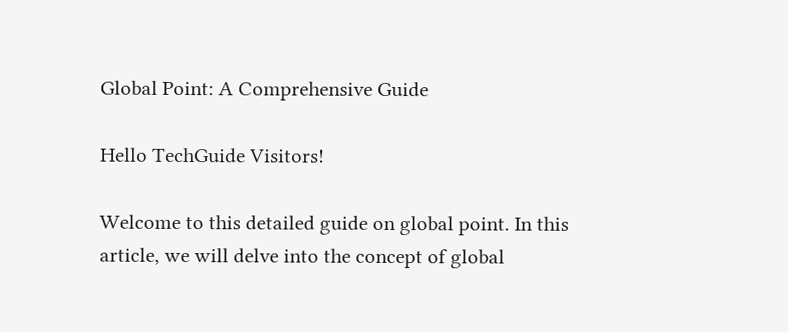Global Point: A Comprehensive Guide

Hello TechGuide Visitors!

Welcome to this detailed guide on global point. In this article, we will delve into the concept of global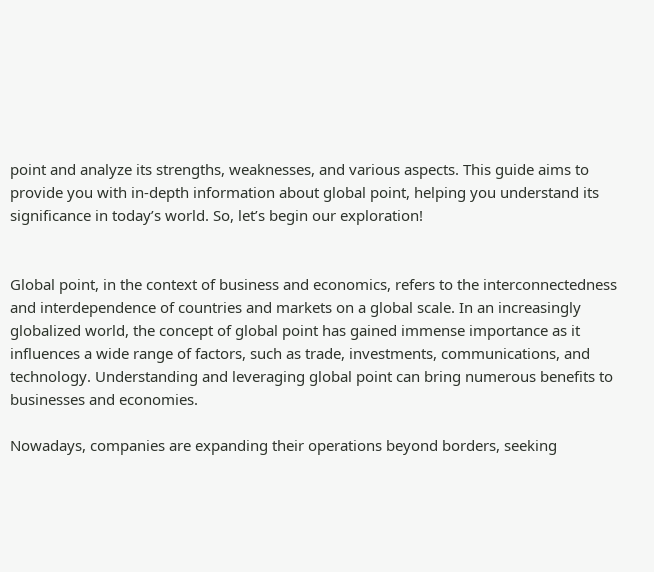point and analyze its strengths, weaknesses, and various aspects. This guide aims to provide you with in-depth information about global point, helping you understand its significance in today’s world. So, let’s begin our exploration!


Global point, in the context of business and economics, refers to the interconnectedness and interdependence of countries and markets on a global scale. In an increasingly globalized world, the concept of global point has gained immense importance as it influences a wide range of factors, such as trade, investments, communications, and technology. Understanding and leveraging global point can bring numerous benefits to businesses and economies.

Nowadays, companies are expanding their operations beyond borders, seeking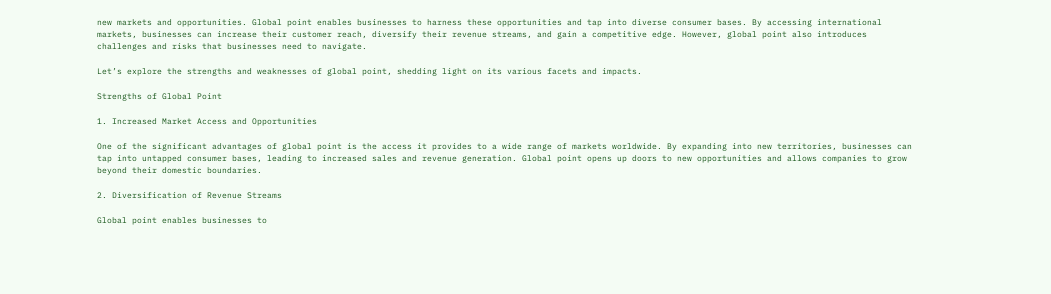new markets and opportunities. Global point enables businesses to harness these opportunities and tap into diverse consumer bases. By accessing international markets, businesses can increase their customer reach, diversify their revenue streams, and gain a competitive edge. However, global point also introduces challenges and risks that businesses need to navigate.

Let’s explore the strengths and weaknesses of global point, shedding light on its various facets and impacts.

Strengths of Global Point

1. Increased Market Access and Opportunities

One of the significant advantages of global point is the access it provides to a wide range of markets worldwide. By expanding into new territories, businesses can tap into untapped consumer bases, leading to increased sales and revenue generation. Global point opens up doors to new opportunities and allows companies to grow beyond their domestic boundaries.

2. Diversification of Revenue Streams

Global point enables businesses to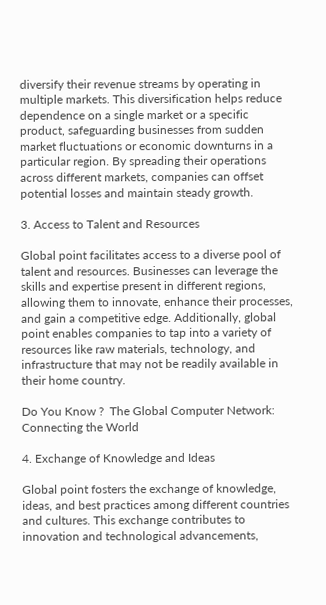diversify their revenue streams by operating in multiple markets. This diversification helps reduce dependence on a single market or a specific product, safeguarding businesses from sudden market fluctuations or economic downturns in a particular region. By spreading their operations across different markets, companies can offset potential losses and maintain steady growth.

3. Access to Talent and Resources

Global point facilitates access to a diverse pool of talent and resources. Businesses can leverage the skills and expertise present in different regions, allowing them to innovate, enhance their processes, and gain a competitive edge. Additionally, global point enables companies to tap into a variety of resources like raw materials, technology, and infrastructure that may not be readily available in their home country.

Do You Know ?  The Global Computer Network: Connecting the World

4. Exchange of Knowledge and Ideas

Global point fosters the exchange of knowledge, ideas, and best practices among different countries and cultures. This exchange contributes to innovation and technological advancements,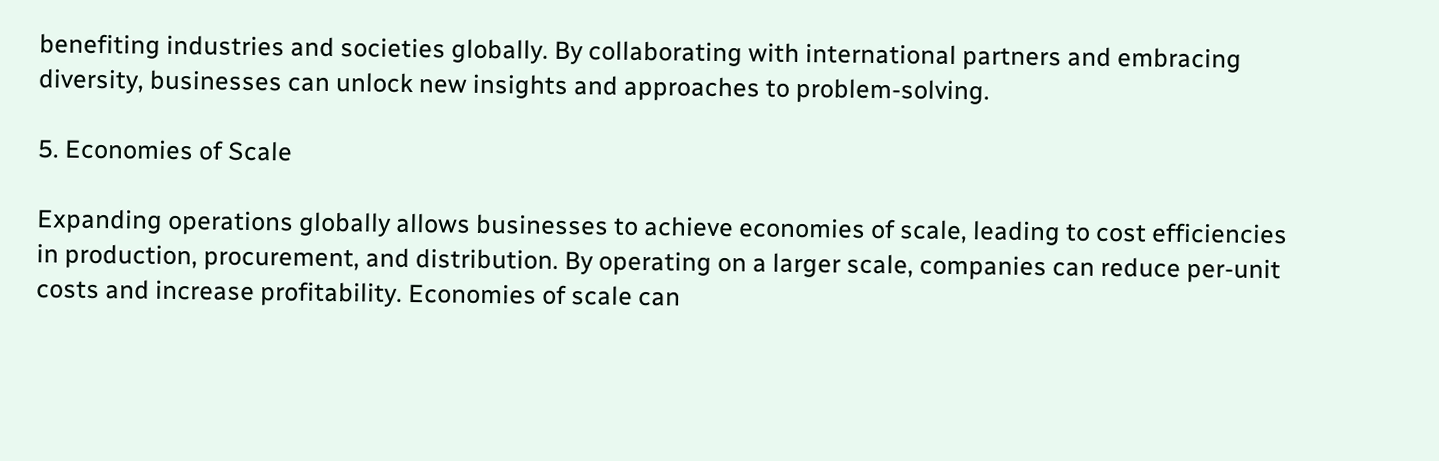benefiting industries and societies globally. By collaborating with international partners and embracing diversity, businesses can unlock new insights and approaches to problem-solving.

5. Economies of Scale

Expanding operations globally allows businesses to achieve economies of scale, leading to cost efficiencies in production, procurement, and distribution. By operating on a larger scale, companies can reduce per-unit costs and increase profitability. Economies of scale can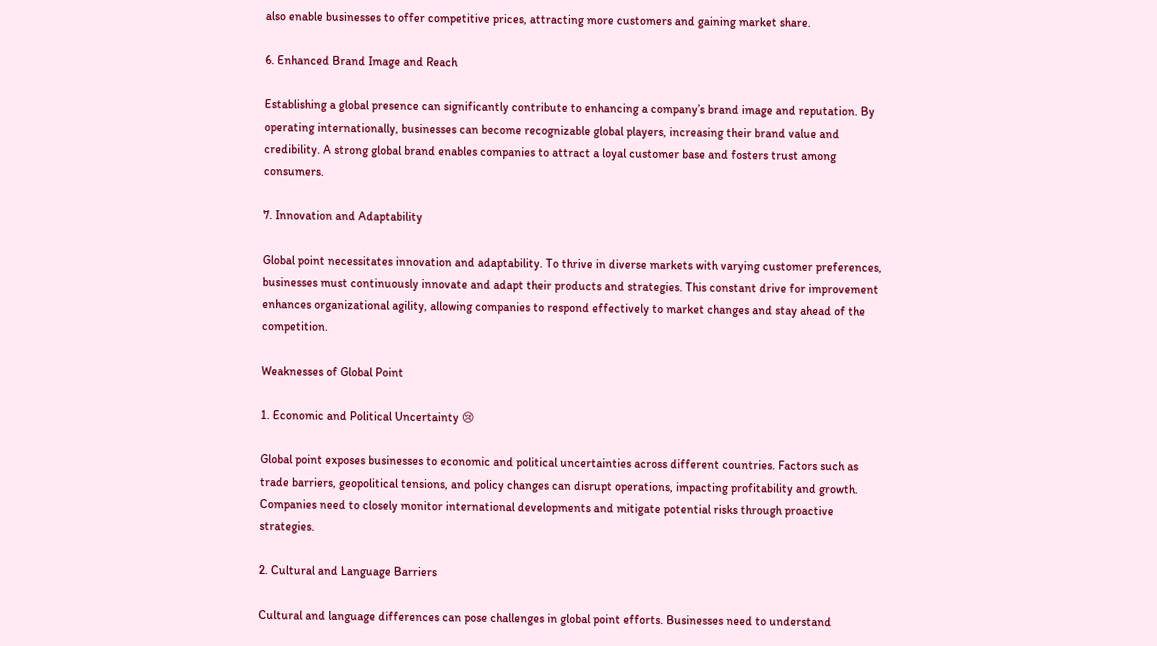also enable businesses to offer competitive prices, attracting more customers and gaining market share.

6. Enhanced Brand Image and Reach

Establishing a global presence can significantly contribute to enhancing a company’s brand image and reputation. By operating internationally, businesses can become recognizable global players, increasing their brand value and credibility. A strong global brand enables companies to attract a loyal customer base and fosters trust among consumers.

7. Innovation and Adaptability

Global point necessitates innovation and adaptability. To thrive in diverse markets with varying customer preferences, businesses must continuously innovate and adapt their products and strategies. This constant drive for improvement enhances organizational agility, allowing companies to respond effectively to market changes and stay ahead of the competition.

Weaknesses of Global Point

1. Economic and Political Uncertainty 😢

Global point exposes businesses to economic and political uncertainties across different countries. Factors such as trade barriers, geopolitical tensions, and policy changes can disrupt operations, impacting profitability and growth. Companies need to closely monitor international developments and mitigate potential risks through proactive strategies.

2. Cultural and Language Barriers

Cultural and language differences can pose challenges in global point efforts. Businesses need to understand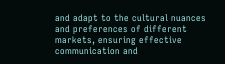and adapt to the cultural nuances and preferences of different markets, ensuring effective communication and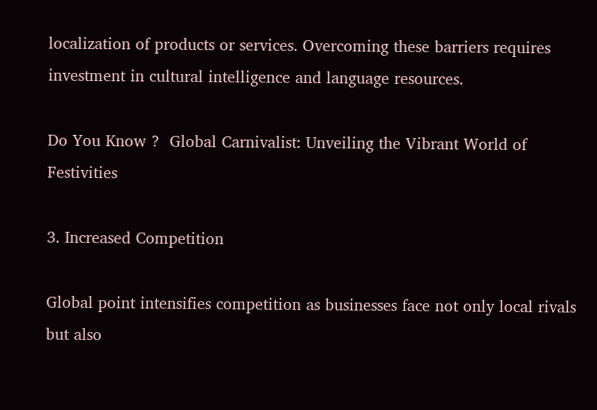localization of products or services. Overcoming these barriers requires investment in cultural intelligence and language resources.

Do You Know ?  Global Carnivalist: Unveiling the Vibrant World of Festivities

3. Increased Competition

Global point intensifies competition as businesses face not only local rivals but also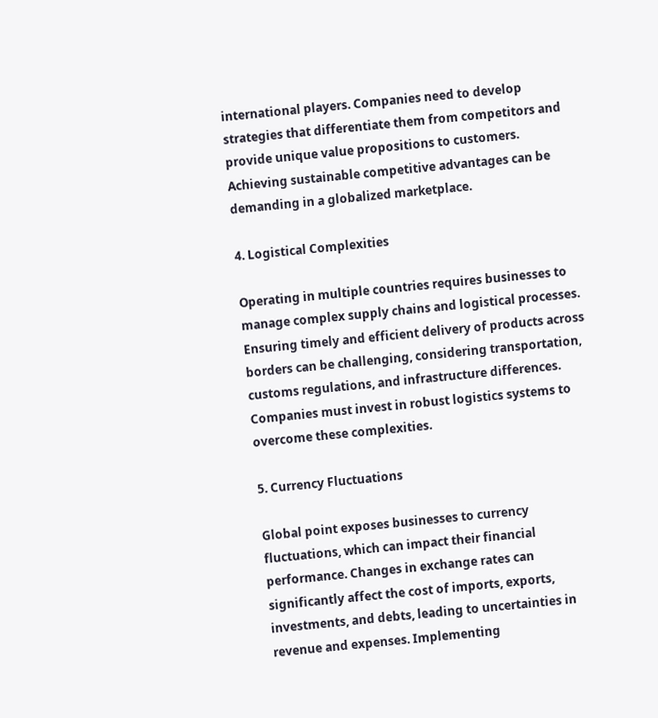international players. Companies need to develop strategies that differentiate them from competitors and provide unique value propositions to customers. Achieving sustainable competitive advantages can be demanding in a globalized marketplace.

4. Logistical Complexities

Operating in multiple countries requires businesses to manage complex supply chains and logistical processes. Ensuring timely and efficient delivery of products across borders can be challenging, considering transportation, customs regulations, and infrastructure differences. Companies must invest in robust logistics systems to overcome these complexities.

5. Currency Fluctuations

Global point exposes businesses to currency fluctuations, which can impact their financial performance. Changes in exchange rates can significantly affect the cost of imports, exports, investments, and debts, leading to uncertainties in revenue and expenses. Implementing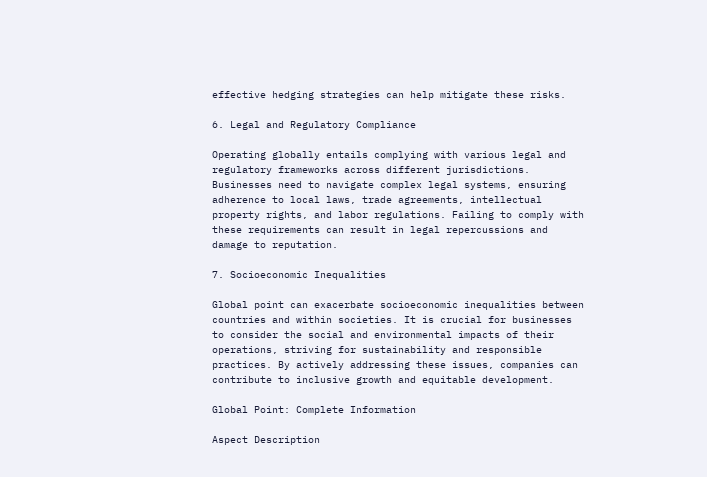effective hedging strategies can help mitigate these risks.

6. Legal and Regulatory Compliance

Operating globally entails complying with various legal and regulatory frameworks across different jurisdictions. Businesses need to navigate complex legal systems, ensuring adherence to local laws, trade agreements, intellectual property rights, and labor regulations. Failing to comply with these requirements can result in legal repercussions and damage to reputation.

7. Socioeconomic Inequalities

Global point can exacerbate socioeconomic inequalities between countries and within societies. It is crucial for businesses to consider the social and environmental impacts of their operations, striving for sustainability and responsible practices. By actively addressing these issues, companies can contribute to inclusive growth and equitable development.

Global Point: Complete Information

Aspect Description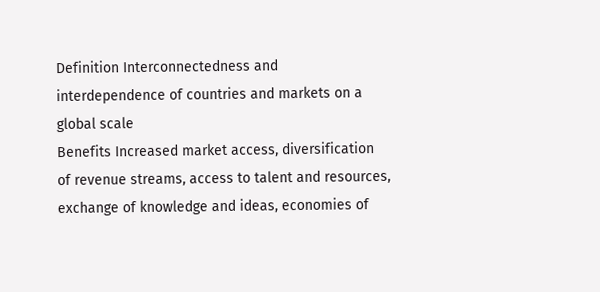Definition Interconnectedness and interdependence of countries and markets on a global scale
Benefits Increased market access, diversification of revenue streams, access to talent and resources, exchange of knowledge and ideas, economies of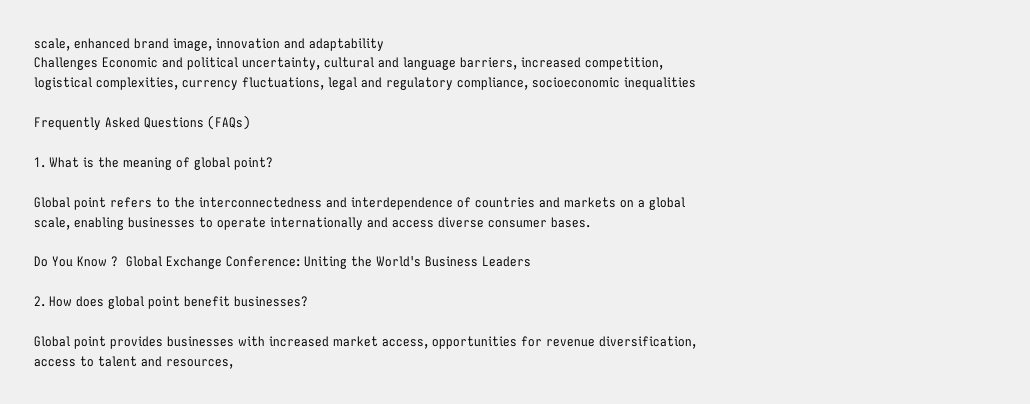scale, enhanced brand image, innovation and adaptability
Challenges Economic and political uncertainty, cultural and language barriers, increased competition, logistical complexities, currency fluctuations, legal and regulatory compliance, socioeconomic inequalities

Frequently Asked Questions (FAQs)

1. What is the meaning of global point?

Global point refers to the interconnectedness and interdependence of countries and markets on a global scale, enabling businesses to operate internationally and access diverse consumer bases.

Do You Know ?  Global Exchange Conference: Uniting the World's Business Leaders

2. How does global point benefit businesses?

Global point provides businesses with increased market access, opportunities for revenue diversification, access to talent and resources,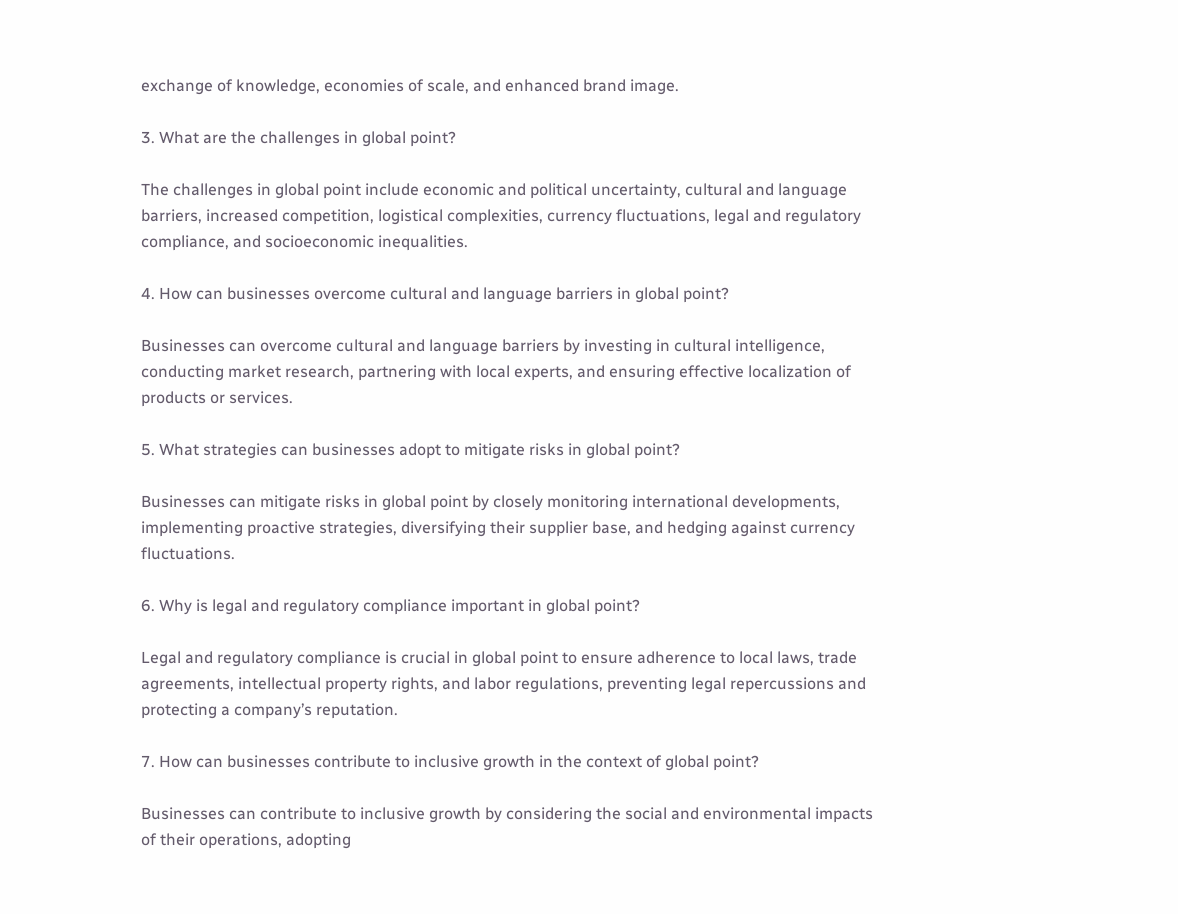exchange of knowledge, economies of scale, and enhanced brand image.

3. What are the challenges in global point?

The challenges in global point include economic and political uncertainty, cultural and language barriers, increased competition, logistical complexities, currency fluctuations, legal and regulatory compliance, and socioeconomic inequalities.

4. How can businesses overcome cultural and language barriers in global point?

Businesses can overcome cultural and language barriers by investing in cultural intelligence, conducting market research, partnering with local experts, and ensuring effective localization of products or services.

5. What strategies can businesses adopt to mitigate risks in global point?

Businesses can mitigate risks in global point by closely monitoring international developments, implementing proactive strategies, diversifying their supplier base, and hedging against currency fluctuations.

6. Why is legal and regulatory compliance important in global point?

Legal and regulatory compliance is crucial in global point to ensure adherence to local laws, trade agreements, intellectual property rights, and labor regulations, preventing legal repercussions and protecting a company’s reputation.

7. How can businesses contribute to inclusive growth in the context of global point?

Businesses can contribute to inclusive growth by considering the social and environmental impacts of their operations, adopting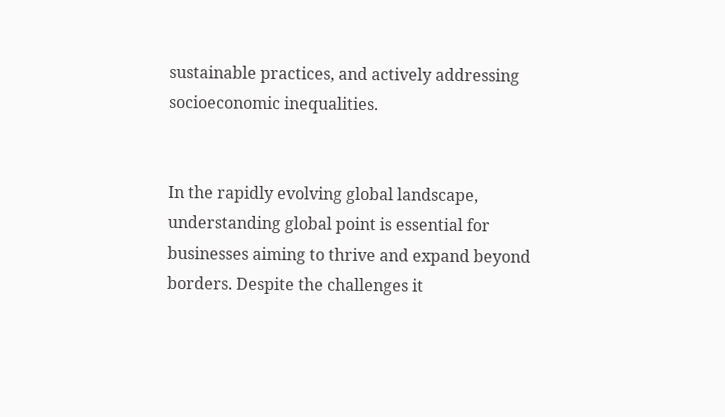sustainable practices, and actively addressing socioeconomic inequalities.


In the rapidly evolving global landscape, understanding global point is essential for businesses aiming to thrive and expand beyond borders. Despite the challenges it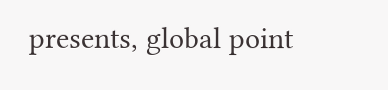presents, global point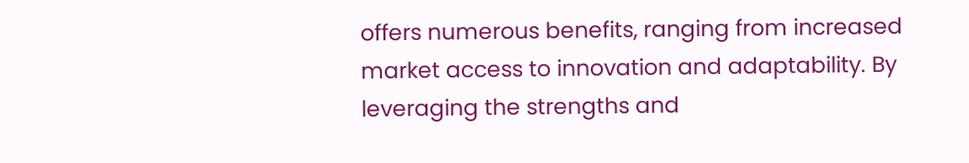offers numerous benefits, ranging from increased market access to innovation and adaptability. By leveraging the strengths and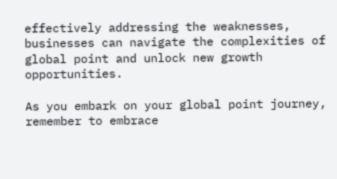effectively addressing the weaknesses, businesses can navigate the complexities of global point and unlock new growth opportunities.

As you embark on your global point journey, remember to embrace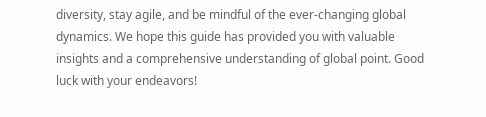diversity, stay agile, and be mindful of the ever-changing global dynamics. We hope this guide has provided you with valuable insights and a comprehensive understanding of global point. Good luck with your endeavors!